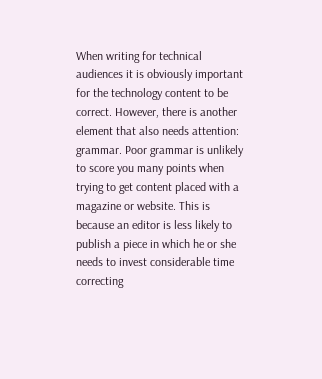When writing for technical audiences it is obviously important for the technology content to be correct. However, there is another element that also needs attention: grammar. Poor grammar is unlikely to score you many points when trying to get content placed with a magazine or website. This is because an editor is less likely to publish a piece in which he or she needs to invest considerable time correcting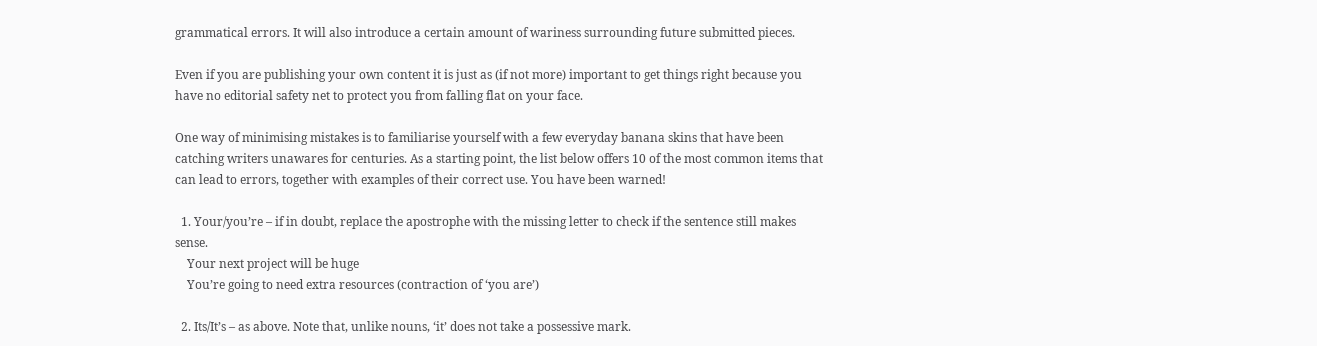grammatical errors. It will also introduce a certain amount of wariness surrounding future submitted pieces.

Even if you are publishing your own content it is just as (if not more) important to get things right because you have no editorial safety net to protect you from falling flat on your face.

One way of minimising mistakes is to familiarise yourself with a few everyday banana skins that have been catching writers unawares for centuries. As a starting point, the list below offers 10 of the most common items that can lead to errors, together with examples of their correct use. You have been warned!

  1. Your/you’re – if in doubt, replace the apostrophe with the missing letter to check if the sentence still makes sense.
    Your next project will be huge
    You’re going to need extra resources (contraction of ‘you are’)

  2. Its/It’s – as above. Note that, unlike nouns, ‘it’ does not take a possessive mark.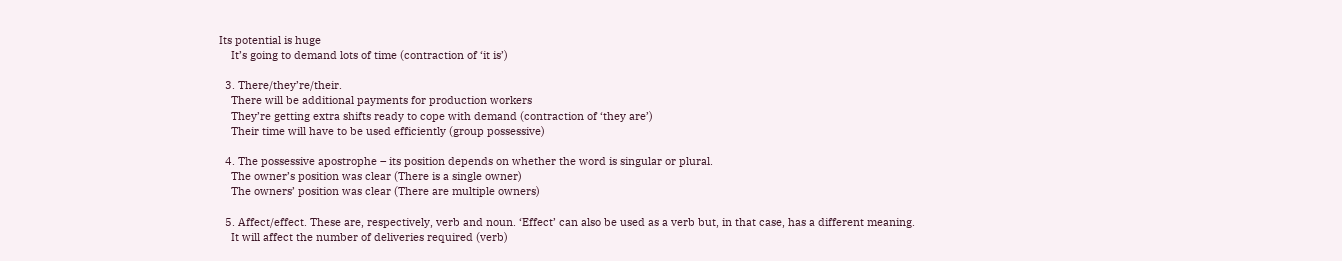Its potential is huge
    It’s going to demand lots of time (contraction of ‘it is’)

  3. There/they’re/their.
    There will be additional payments for production workers
    They’re getting extra shifts ready to cope with demand (contraction of ‘they are’)
    Their time will have to be used efficiently (group possessive)

  4. The possessive apostrophe – its position depends on whether the word is singular or plural.
    The owner’s position was clear (There is a single owner)
    The owners’ position was clear (There are multiple owners)

  5. Affect/effect. These are, respectively, verb and noun. ‘Effect’ can also be used as a verb but, in that case, has a different meaning.
    It will affect the number of deliveries required (verb)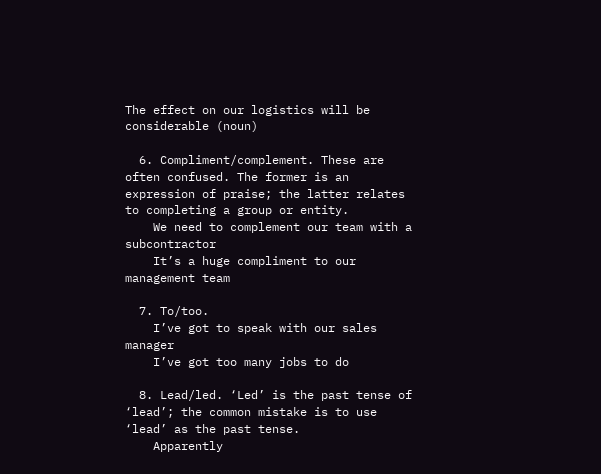The effect on our logistics will be considerable (noun)

  6. Compliment/complement. These are often confused. The former is an expression of praise; the latter relates to completing a group or entity.
    We need to complement our team with a subcontractor
    It’s a huge compliment to our management team

  7. To/too.
    I’ve got to speak with our sales manager
    I’ve got too many jobs to do

  8. Lead/led. ‘Led’ is the past tense of ‘lead’; the common mistake is to use ‘lead’ as the past tense.
    Apparently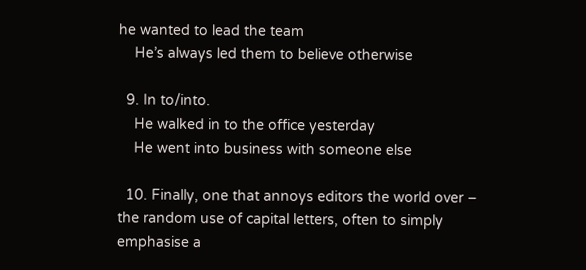he wanted to lead the team
    He’s always led them to believe otherwise

  9. In to/into.
    He walked in to the office yesterday
    He went into business with someone else

  10. Finally, one that annoys editors the world over – the random use of capital letters, often to simply emphasise a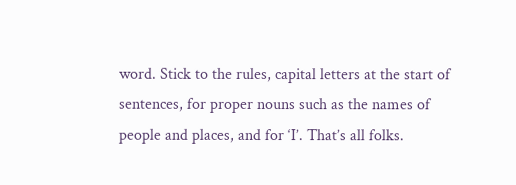word. Stick to the rules, capital letters at the start of sentences, for proper nouns such as the names of people and places, and for ‘I’. That’s all folks.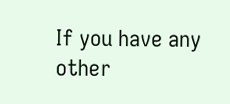If you have any other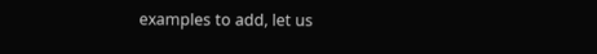examples to add, let us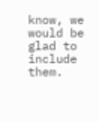know, we would be glad to include them.